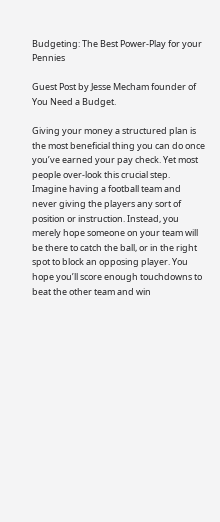Budgeting: The Best Power-Play for your Pennies

Guest Post by Jesse Mecham founder of You Need a Budget.

Giving your money a structured plan is the most beneficial thing you can do once you’ve earned your pay check. Yet most people over-look this crucial step. Imagine having a football team and never giving the players any sort of position or instruction. Instead, you merely hope someone on your team will be there to catch the ball, or in the right spot to block an opposing player. You hope you’ll score enough touchdowns to beat the other team and win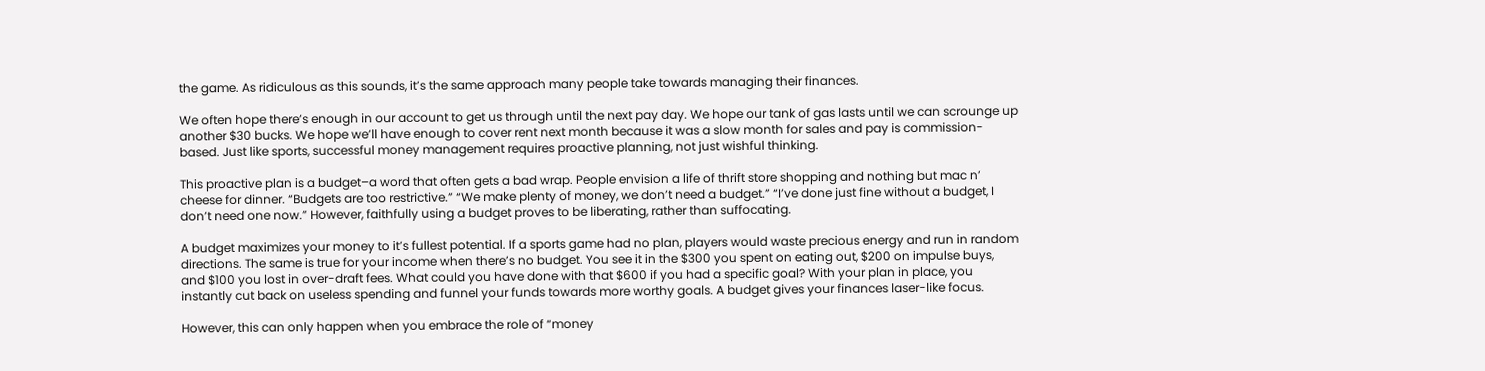the game. As ridiculous as this sounds, it’s the same approach many people take towards managing their finances.

We often hope there’s enough in our account to get us through until the next pay day. We hope our tank of gas lasts until we can scrounge up another $30 bucks. We hope we’ll have enough to cover rent next month because it was a slow month for sales and pay is commission-based. Just like sports, successful money management requires proactive planning, not just wishful thinking.

This proactive plan is a budget–a word that often gets a bad wrap. People envision a life of thrift store shopping and nothing but mac n’ cheese for dinner. “Budgets are too restrictive.” “We make plenty of money, we don’t need a budget.” “I’ve done just fine without a budget, I don’t need one now.” However, faithfully using a budget proves to be liberating, rather than suffocating.

A budget maximizes your money to it’s fullest potential. If a sports game had no plan, players would waste precious energy and run in random directions. The same is true for your income when there’s no budget. You see it in the $300 you spent on eating out, $200 on impulse buys, and $100 you lost in over-draft fees. What could you have done with that $600 if you had a specific goal? With your plan in place, you instantly cut back on useless spending and funnel your funds towards more worthy goals. A budget gives your finances laser-like focus.

However, this can only happen when you embrace the role of “money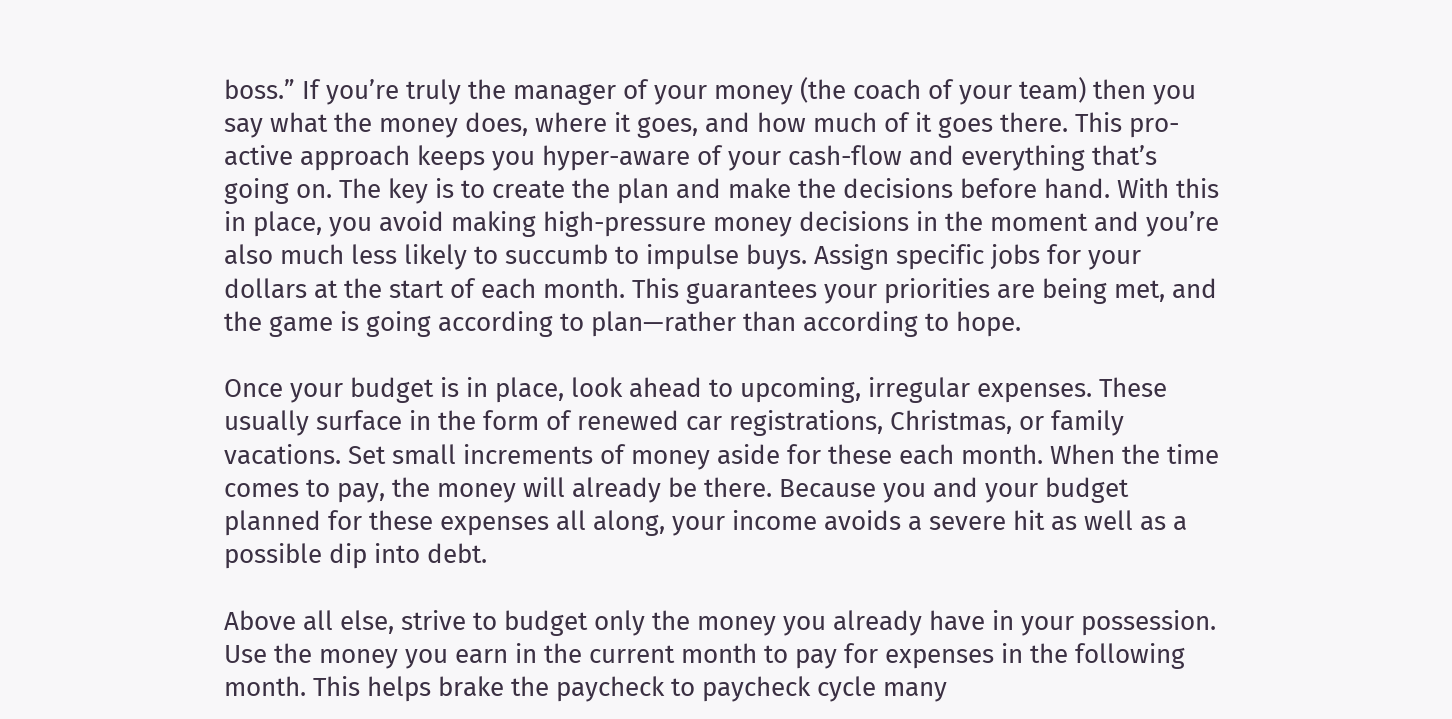boss.” If you’re truly the manager of your money (the coach of your team) then you say what the money does, where it goes, and how much of it goes there. This pro-active approach keeps you hyper-aware of your cash-flow and everything that’s going on. The key is to create the plan and make the decisions before hand. With this in place, you avoid making high-pressure money decisions in the moment and you’re also much less likely to succumb to impulse buys. Assign specific jobs for your dollars at the start of each month. This guarantees your priorities are being met, and the game is going according to plan—rather than according to hope.

Once your budget is in place, look ahead to upcoming, irregular expenses. These usually surface in the form of renewed car registrations, Christmas, or family vacations. Set small increments of money aside for these each month. When the time comes to pay, the money will already be there. Because you and your budget planned for these expenses all along, your income avoids a severe hit as well as a possible dip into debt.

Above all else, strive to budget only the money you already have in your possession. Use the money you earn in the current month to pay for expenses in the following month. This helps brake the paycheck to paycheck cycle many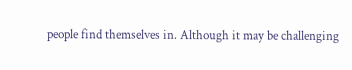people find themselves in. Although it may be challenging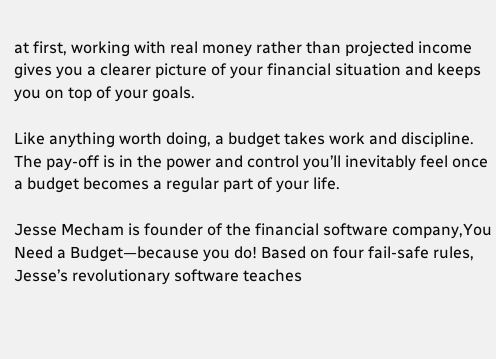at first, working with real money rather than projected income gives you a clearer picture of your financial situation and keeps you on top of your goals.

Like anything worth doing, a budget takes work and discipline. The pay-off is in the power and control you’ll inevitably feel once a budget becomes a regular part of your life.

Jesse Mecham is founder of the financial software company,You Need a Budget—because you do! Based on four fail-safe rules, Jesse’s revolutionary software teaches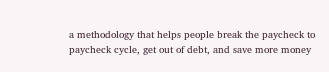a methodology that helps people break the paycheck to paycheck cycle, get out of debt, and save more money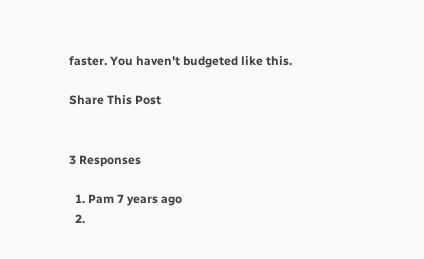faster. You haven’t budgeted like this.

Share This Post


3 Responses

  1. Pam 7 years ago
  2.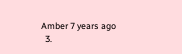Amber 7 years ago
  3.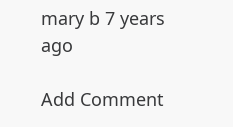mary b 7 years ago

Add Comment